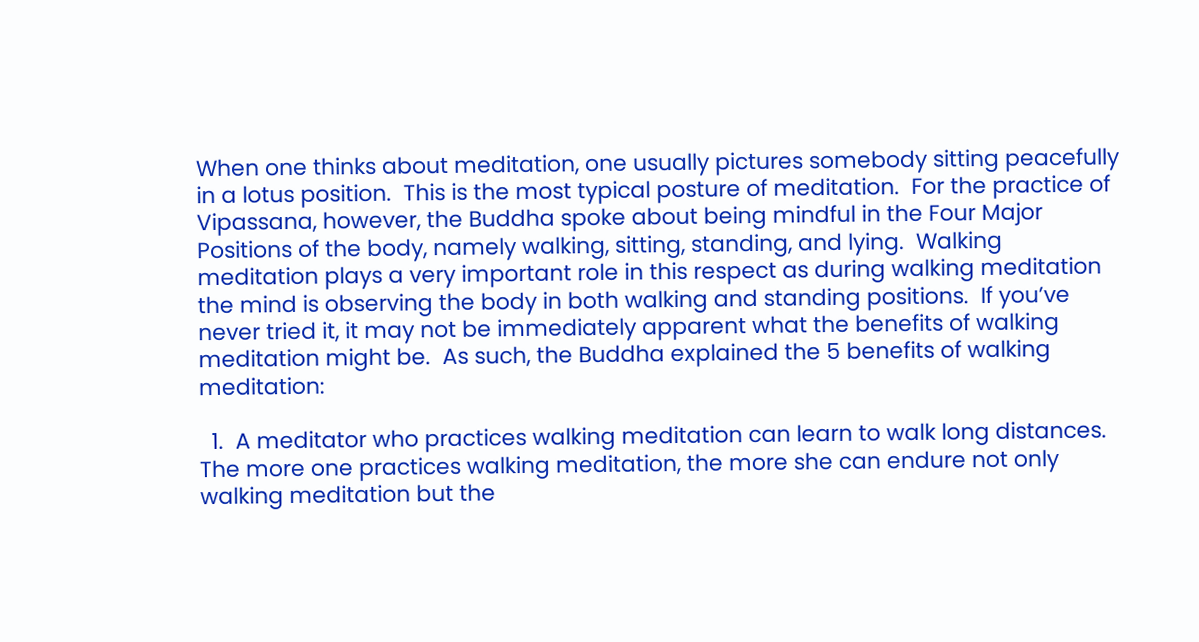When one thinks about meditation, one usually pictures somebody sitting peacefully in a lotus position.  This is the most typical posture of meditation.  For the practice of Vipassana, however, the Buddha spoke about being mindful in the Four Major Positions of the body, namely walking, sitting, standing, and lying.  Walking meditation plays a very important role in this respect as during walking meditation the mind is observing the body in both walking and standing positions.  If you’ve never tried it, it may not be immediately apparent what the benefits of walking meditation might be.  As such, the Buddha explained the 5 benefits of walking meditation:

  1.  A meditator who practices walking meditation can learn to walk long distances.  The more one practices walking meditation, the more she can endure not only walking meditation but the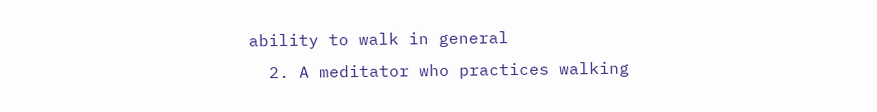ability to walk in general
  2. A meditator who practices walking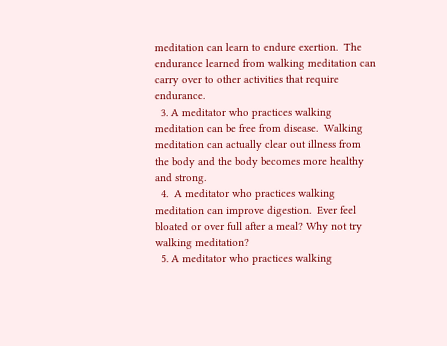meditation can learn to endure exertion.  The endurance learned from walking meditation can carry over to other activities that require endurance.
  3. A meditator who practices walking meditation can be free from disease.  Walking meditation can actually clear out illness from the body and the body becomes more healthy and strong.
  4.  A meditator who practices walking meditation can improve digestion.  Ever feel bloated or over full after a meal? Why not try walking meditation?
  5. A meditator who practices walking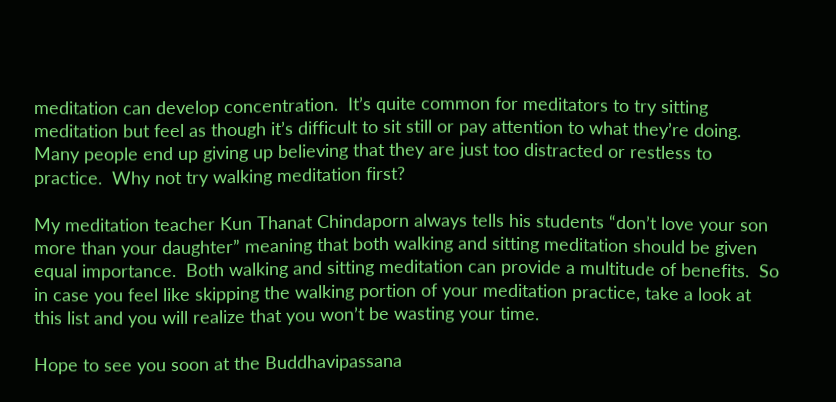meditation can develop concentration.  It’s quite common for meditators to try sitting meditation but feel as though it’s difficult to sit still or pay attention to what they’re doing.  Many people end up giving up believing that they are just too distracted or restless to practice.  Why not try walking meditation first?

My meditation teacher Kun Thanat Chindaporn always tells his students “don’t love your son more than your daughter” meaning that both walking and sitting meditation should be given equal importance.  Both walking and sitting meditation can provide a multitude of benefits.  So in case you feel like skipping the walking portion of your meditation practice, take a look at this list and you will realize that you won’t be wasting your time.

Hope to see you soon at the Buddhavipassana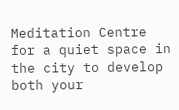Meditation Centre for a quiet space in the city to develop both your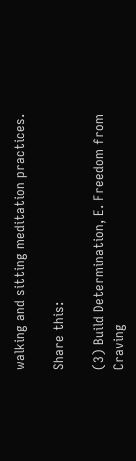walking and sitting meditation practices.

Share this:

(3) Build Determination, E. Freedom from Craving